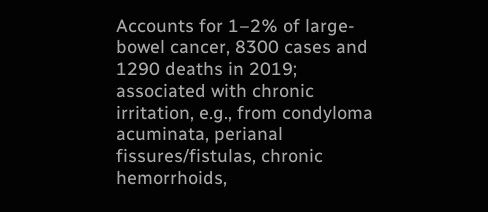Accounts for 1–2% of large-bowel cancer, 8300 cases and 1290 deaths in 2019; associated with chronic irritation, e.g., from condyloma acuminata, perianal fissures/fistulas, chronic hemorrhoids,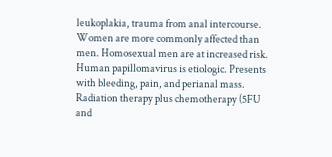leukoplakia, trauma from anal intercourse. Women are more commonly affected than men. Homosexual men are at increased risk. Human papillomavirus is etiologic. Presents with bleeding, pain, and perianal mass. Radiation therapy plus chemotherapy (5FU and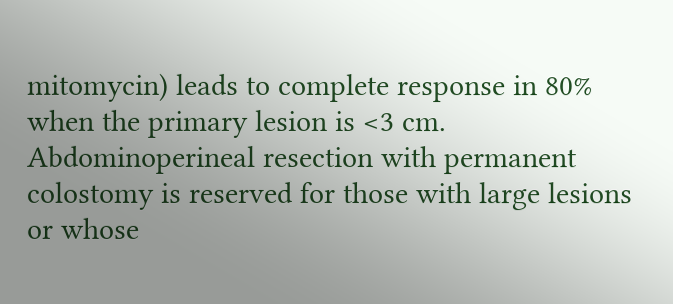mitomycin) leads to complete response in 80% when the primary lesion is <3 cm. Abdominoperineal resection with permanent colostomy is reserved for those with large lesions or whose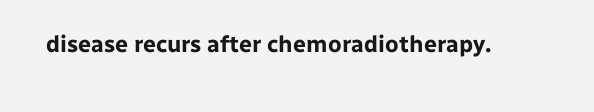disease recurs after chemoradiotherapy.